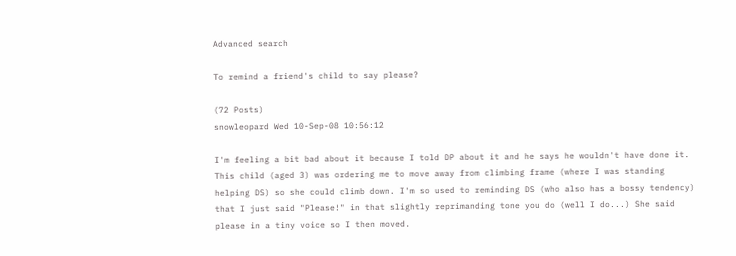Advanced search

To remind a friend's child to say please?

(72 Posts)
snowleopard Wed 10-Sep-08 10:56:12

I'm feeling a bit bad about it because I told DP about it and he says he wouldn't have done it. This child (aged 3) was ordering me to move away from climbing frame (where I was standing helping DS) so she could climb down. I'm so used to reminding DS (who also has a bossy tendency) that I just said "Please!" in that slightly reprimanding tone you do (well I do...) She said please in a tiny voice so I then moved.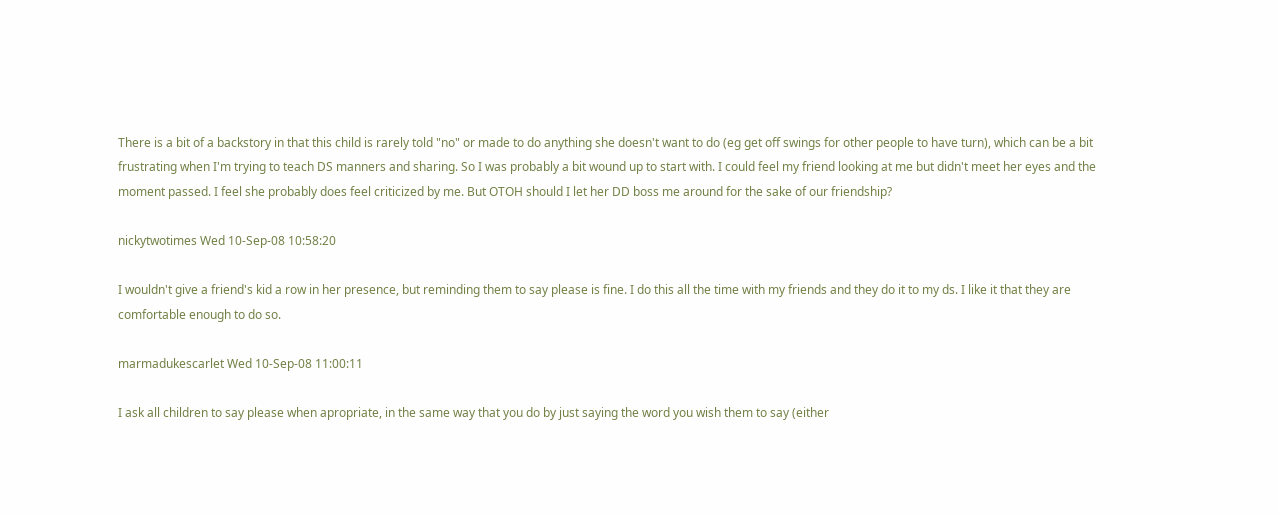There is a bit of a backstory in that this child is rarely told "no" or made to do anything she doesn't want to do (eg get off swings for other people to have turn), which can be a bit frustrating when I'm trying to teach DS manners and sharing. So I was probably a bit wound up to start with. I could feel my friend looking at me but didn't meet her eyes and the moment passed. I feel she probably does feel criticized by me. But OTOH should I let her DD boss me around for the sake of our friendship?

nickytwotimes Wed 10-Sep-08 10:58:20

I wouldn't give a friend's kid a row in her presence, but reminding them to say please is fine. I do this all the time with my friends and they do it to my ds. I like it that they are comfortable enough to do so.

marmadukescarlet Wed 10-Sep-08 11:00:11

I ask all children to say please when apropriate, in the same way that you do by just saying the word you wish them to say (either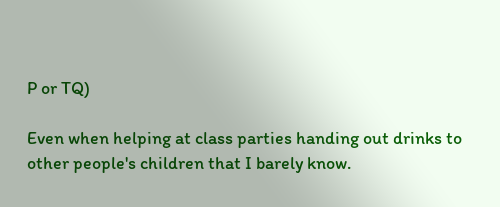P or TQ)

Even when helping at class parties handing out drinks to other people's children that I barely know.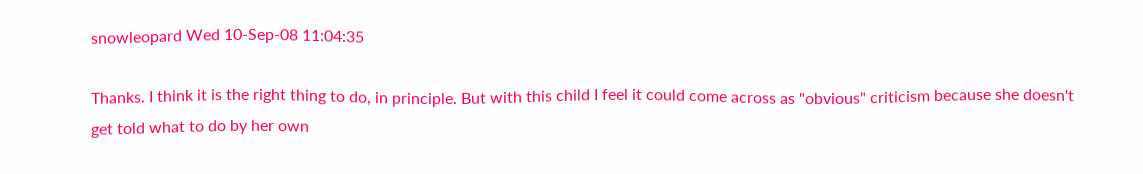snowleopard Wed 10-Sep-08 11:04:35

Thanks. I think it is the right thing to do, in principle. But with this child I feel it could come across as "obvious" criticism because she doesn't get told what to do by her own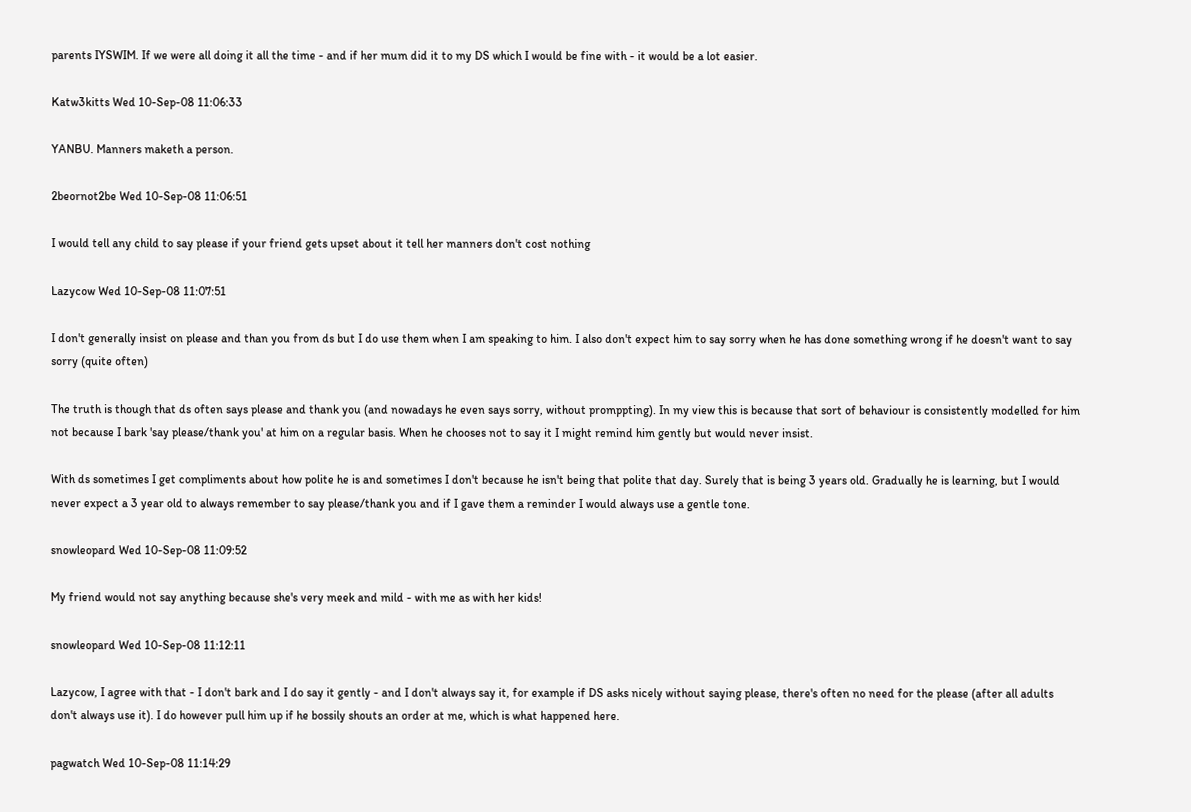parents IYSWIM. If we were all doing it all the time - and if her mum did it to my DS which I would be fine with - it would be a lot easier.

Katw3kitts Wed 10-Sep-08 11:06:33

YANBU. Manners maketh a person.

2beornot2be Wed 10-Sep-08 11:06:51

I would tell any child to say please if your friend gets upset about it tell her manners don't cost nothing

Lazycow Wed 10-Sep-08 11:07:51

I don't generally insist on please and than you from ds but I do use them when I am speaking to him. I also don't expect him to say sorry when he has done something wrong if he doesn't want to say sorry (quite often)

The truth is though that ds often says please and thank you (and nowadays he even says sorry, without promppting). In my view this is because that sort of behaviour is consistently modelled for him not because I bark 'say please/thank you' at him on a regular basis. When he chooses not to say it I might remind him gently but would never insist.

With ds sometimes I get compliments about how polite he is and sometimes I don't because he isn't being that polite that day. Surely that is being 3 years old. Gradually he is learning, but I would never expect a 3 year old to always remember to say please/thank you and if I gave them a reminder I would always use a gentle tone.

snowleopard Wed 10-Sep-08 11:09:52

My friend would not say anything because she's very meek and mild - with me as with her kids!

snowleopard Wed 10-Sep-08 11:12:11

Lazycow, I agree with that - I don't bark and I do say it gently - and I don't always say it, for example if DS asks nicely without saying please, there's often no need for the please (after all adults don't always use it). I do however pull him up if he bossily shouts an order at me, which is what happened here.

pagwatch Wed 10-Sep-08 11:14:29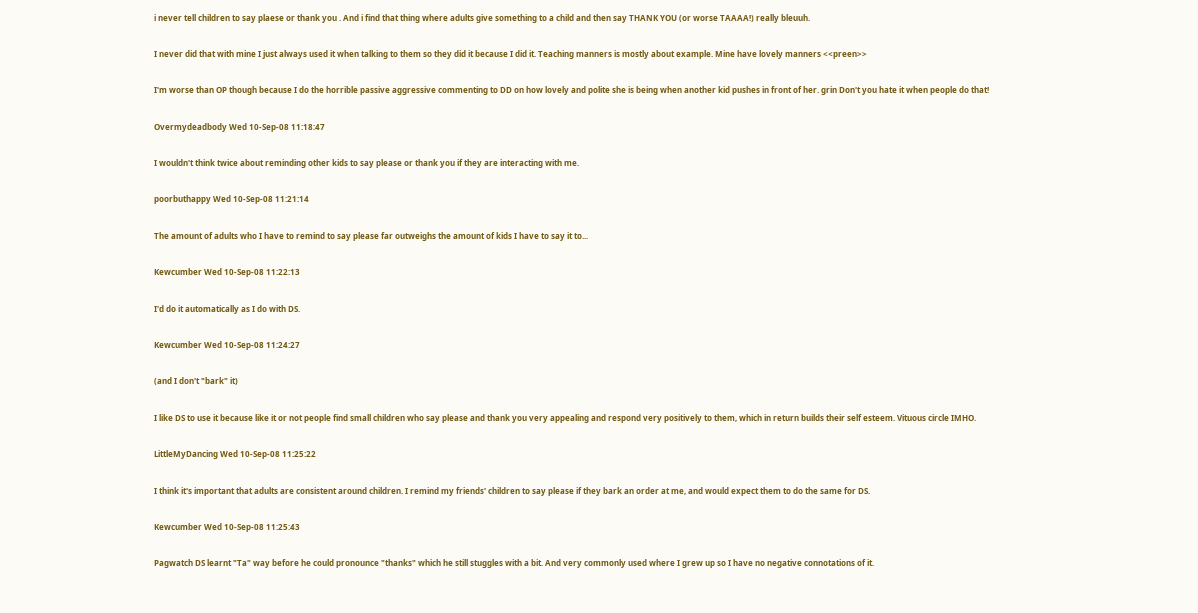i never tell children to say plaese or thank you . And i find that thing where adults give something to a child and then say THANK YOU (or worse TAAAA!) really bleuuh.

I never did that with mine I just always used it when talking to them so they did it because I did it. Teaching manners is mostly about example. Mine have lovely manners <<preen>>

I'm worse than OP though because I do the horrible passive aggressive commenting to DD on how lovely and polite she is being when another kid pushes in front of her. grin Don't you hate it when people do that!

Overmydeadbody Wed 10-Sep-08 11:18:47

I wouldn't think twice about reminding other kids to say please or thank you if they are interacting with me.

poorbuthappy Wed 10-Sep-08 11:21:14

The amount of adults who I have to remind to say please far outweighs the amount of kids I have to say it to...

Kewcumber Wed 10-Sep-08 11:22:13

I'd do it automatically as I do with DS.

Kewcumber Wed 10-Sep-08 11:24:27

(and I don't "bark" it)

I like DS to use it because like it or not people find small children who say please and thank you very appealing and respond very positively to them, which in return builds their self esteem. Vituous circle IMHO.

LittleMyDancing Wed 10-Sep-08 11:25:22

I think it's important that adults are consistent around children. I remind my friends' children to say please if they bark an order at me, and would expect them to do the same for DS.

Kewcumber Wed 10-Sep-08 11:25:43

Pagwatch DS learnt "Ta" way before he could pronounce "thanks" which he still stuggles with a bit. And very commonly used where I grew up so I have no negative connotations of it.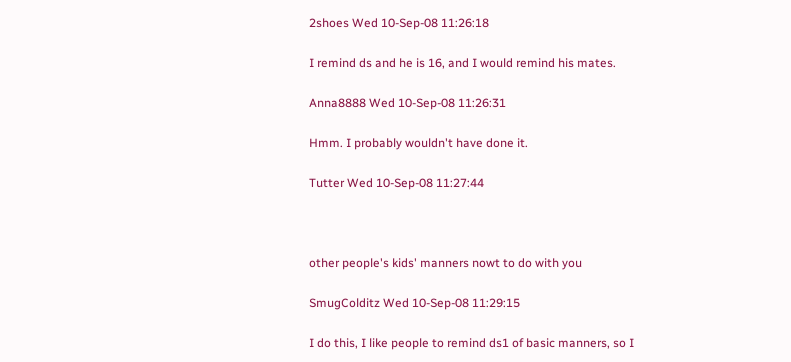2shoes Wed 10-Sep-08 11:26:18

I remind ds and he is 16, and I would remind his mates.

Anna8888 Wed 10-Sep-08 11:26:31

Hmm. I probably wouldn't have done it.

Tutter Wed 10-Sep-08 11:27:44



other people's kids' manners nowt to do with you

SmugColditz Wed 10-Sep-08 11:29:15

I do this, I like people to remind ds1 of basic manners, so I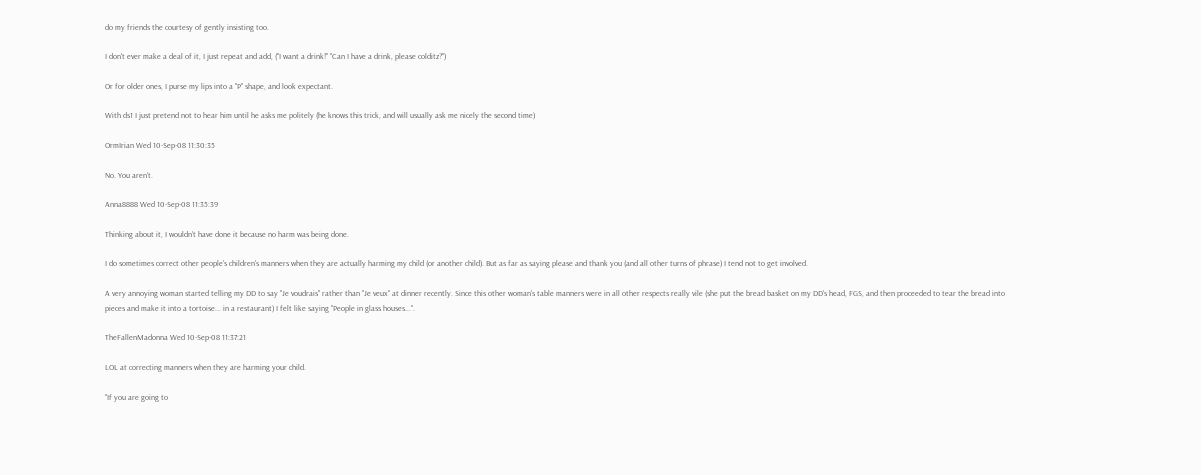do my friends the courtesy of gently insisting too.

I don't ever make a deal of it, I just repeat and add, ("I want a drink!" "Can I have a drink, please colditz?")

Or for older ones, I purse my lips into a "P" shape, and look expectant.

With ds1 I just pretend not to hear him until he asks me politely (he knows this trick, and will usually ask me nicely the second time)

OrmIrian Wed 10-Sep-08 11:30:35

No. You aren't.

Anna8888 Wed 10-Sep-08 11:35:39

Thinking about it, I wouldn't have done it because no harm was being done.

I do sometimes correct other people's children's manners when they are actually harming my child (or another child). But as far as saying please and thank you (and all other turns of phrase) I tend not to get involved.

A very annoying woman started telling my DD to say "Je voudrais" rather than "Je veux" at dinner recently. Since this other woman's table manners were in all other respects really vile (she put the bread basket on my DD's head, FGS, and then proceeded to tear the bread into pieces and make it into a tortoise... in a restaurant) I felt like saying "People in glass houses...".

TheFallenMadonna Wed 10-Sep-08 11:37:21

LOL at correcting manners when they are harming your child.

"If you are going to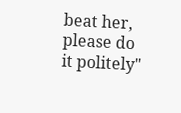beat her, please do it politely"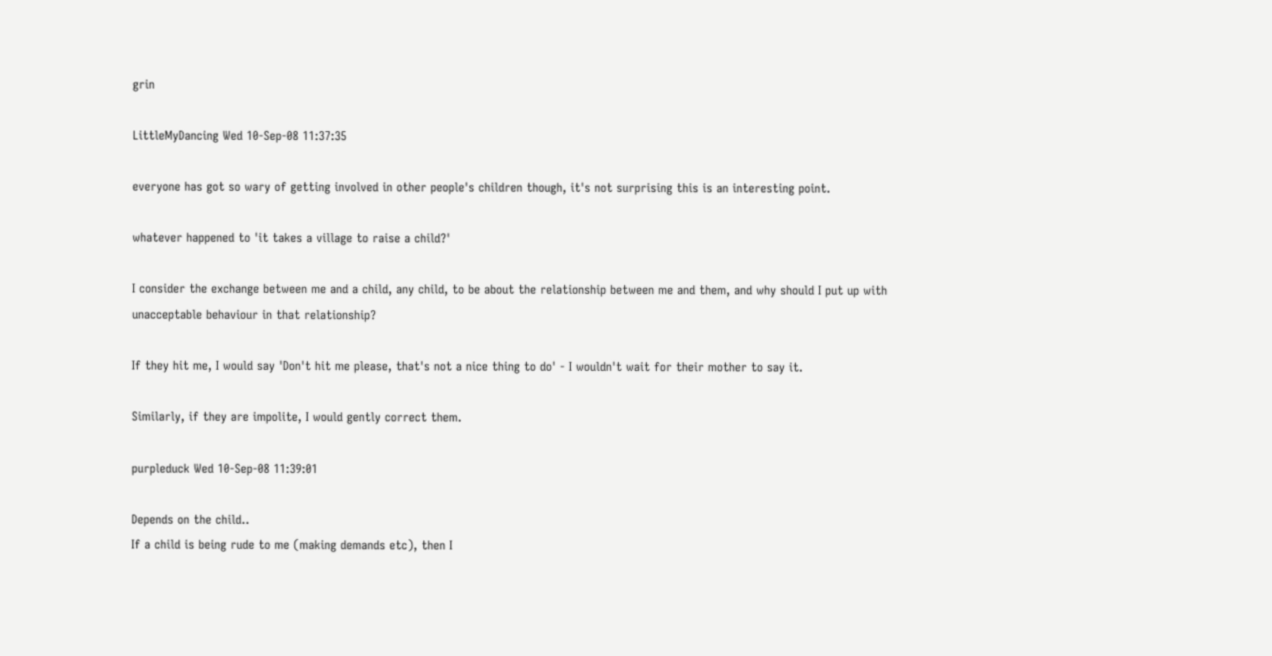grin

LittleMyDancing Wed 10-Sep-08 11:37:35

everyone has got so wary of getting involved in other people's children though, it's not surprising this is an interesting point.

whatever happened to 'it takes a village to raise a child?'

I consider the exchange between me and a child, any child, to be about the relationship between me and them, and why should I put up with unacceptable behaviour in that relationship?

If they hit me, I would say 'Don't hit me please, that's not a nice thing to do' - I wouldn't wait for their mother to say it.

Similarly, if they are impolite, I would gently correct them.

purpleduck Wed 10-Sep-08 11:39:01

Depends on the child..
If a child is being rude to me (making demands etc), then I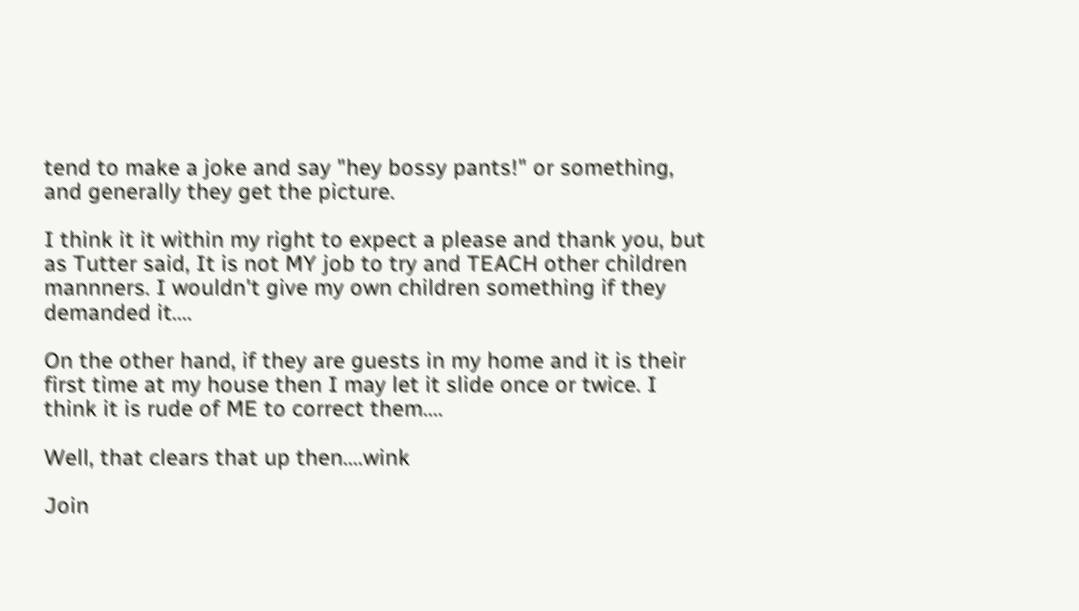tend to make a joke and say "hey bossy pants!" or something, and generally they get the picture.

I think it it within my right to expect a please and thank you, but as Tutter said, It is not MY job to try and TEACH other children mannners. I wouldn't give my own children something if they demanded it....

On the other hand, if they are guests in my home and it is their first time at my house then I may let it slide once or twice. I think it is rude of ME to correct them....

Well, that clears that up then....wink

Join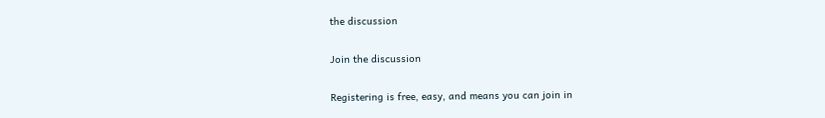the discussion

Join the discussion

Registering is free, easy, and means you can join in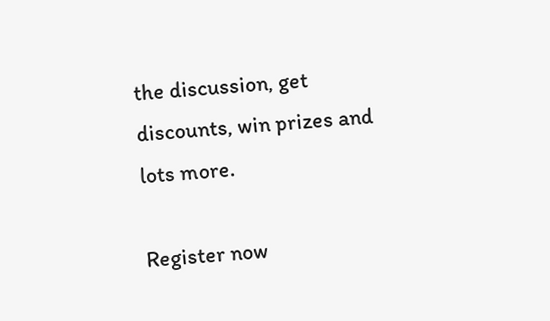the discussion, get discounts, win prizes and lots more.

Register now